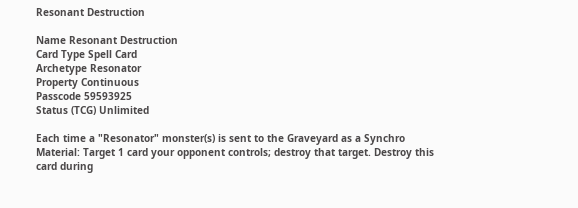Resonant Destruction

Name Resonant Destruction
Card Type Spell Card
Archetype Resonator
Property Continuous
Passcode 59593925
Status (TCG) Unlimited

Each time a "Resonator" monster(s) is sent to the Graveyard as a Synchro Material: Target 1 card your opponent controls; destroy that target. Destroy this card during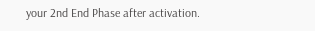your 2nd End Phase after activation.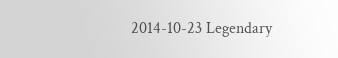2014-10-23 Legendary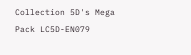Collection 5D's Mega Pack LC5D-EN079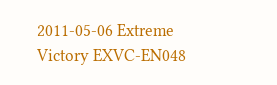2011-05-06 Extreme Victory EXVC-EN048